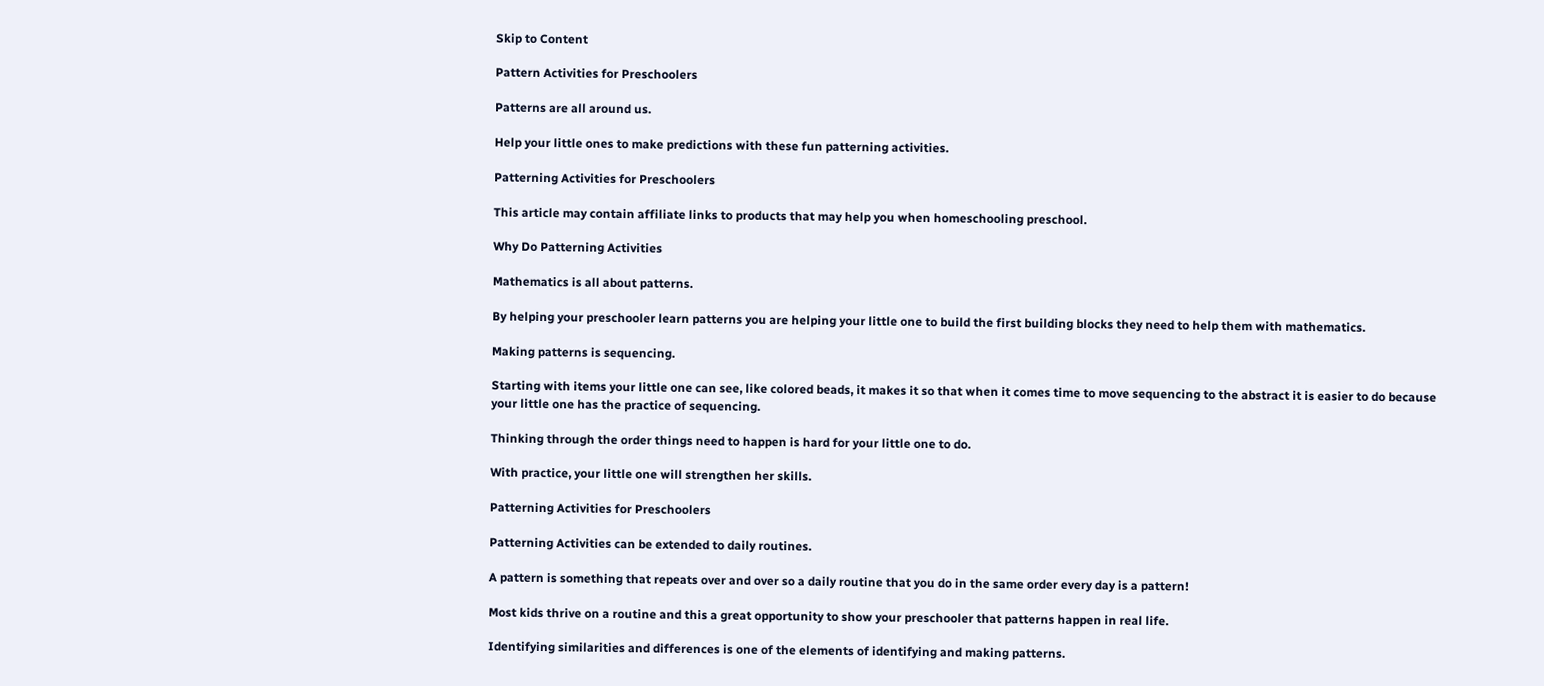Skip to Content

Pattern Activities for Preschoolers

Patterns are all around us.

Help your little ones to make predictions with these fun patterning activities.

Patterning Activities for Preschoolers

This article may contain affiliate links to products that may help you when homeschooling preschool.

Why Do Patterning Activities

Mathematics is all about patterns.

By helping your preschooler learn patterns you are helping your little one to build the first building blocks they need to help them with mathematics.

Making patterns is sequencing.

Starting with items your little one can see, like colored beads, it makes it so that when it comes time to move sequencing to the abstract it is easier to do because your little one has the practice of sequencing.

Thinking through the order things need to happen is hard for your little one to do.

With practice, your little one will strengthen her skills.

Patterning Activities for Preschoolers

Patterning Activities can be extended to daily routines.

A pattern is something that repeats over and over so a daily routine that you do in the same order every day is a pattern!

Most kids thrive on a routine and this a great opportunity to show your preschooler that patterns happen in real life.

Identifying similarities and differences is one of the elements of identifying and making patterns.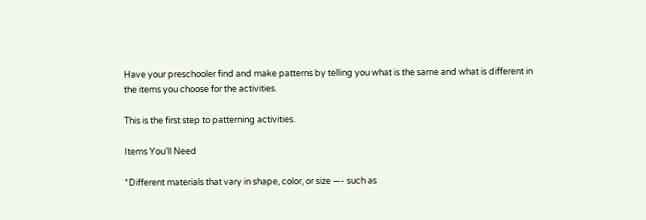Have your preschooler find and make patterns by telling you what is the same and what is different in the items you choose for the activities.

This is the first step to patterning activities.

Items You’ll Need

*Different materials that vary in shape, color, or size —- such as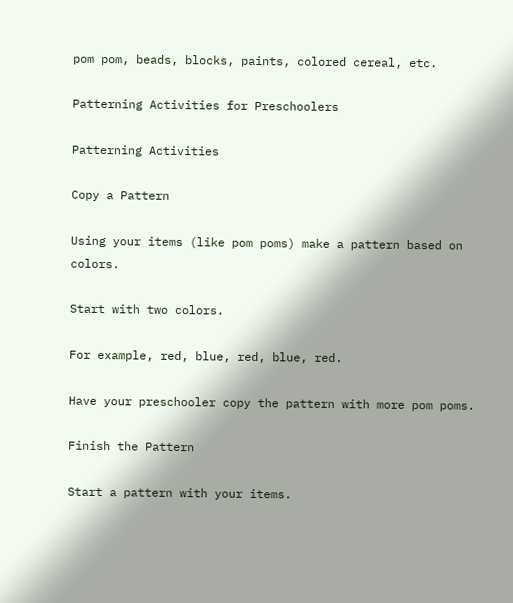pom pom, beads, blocks, paints, colored cereal, etc.

Patterning Activities for Preschoolers

Patterning Activities

Copy a Pattern

Using your items (like pom poms) make a pattern based on colors.

Start with two colors.

For example, red, blue, red, blue, red.

Have your preschooler copy the pattern with more pom poms.

Finish the Pattern

Start a pattern with your items.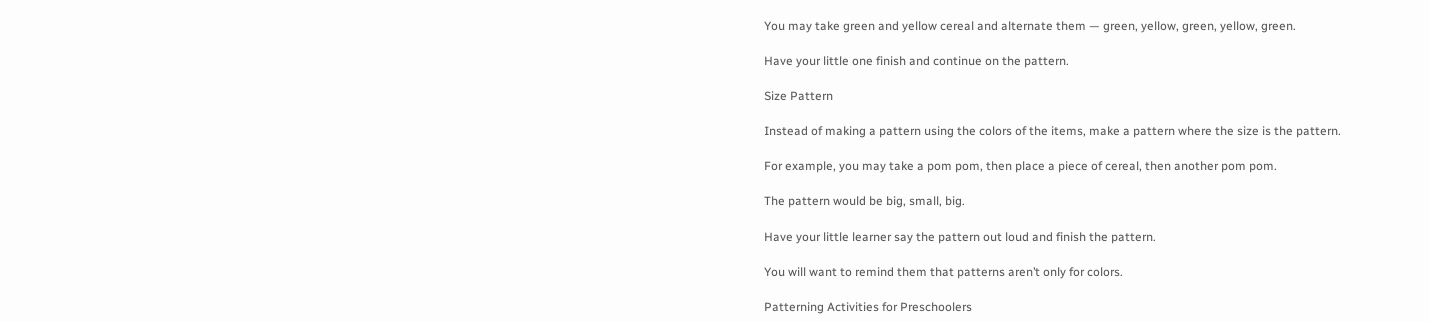You may take green and yellow cereal and alternate them — green, yellow, green, yellow, green.

Have your little one finish and continue on the pattern.

Size Pattern

Instead of making a pattern using the colors of the items, make a pattern where the size is the pattern.

For example, you may take a pom pom, then place a piece of cereal, then another pom pom.

The pattern would be big, small, big.

Have your little learner say the pattern out loud and finish the pattern.

You will want to remind them that patterns aren’t only for colors.

Patterning Activities for Preschoolers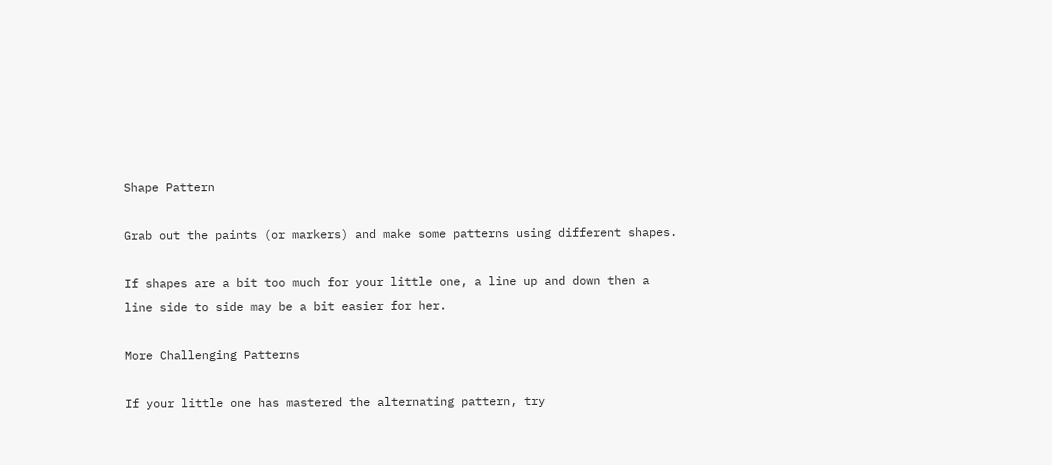Shape Pattern

Grab out the paints (or markers) and make some patterns using different shapes.

If shapes are a bit too much for your little one, a line up and down then a line side to side may be a bit easier for her.

More Challenging Patterns

If your little one has mastered the alternating pattern, try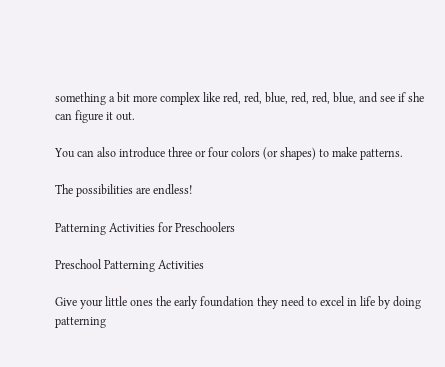something a bit more complex like red, red, blue, red, red, blue, and see if she can figure it out.

You can also introduce three or four colors (or shapes) to make patterns.

The possibilities are endless!

Patterning Activities for Preschoolers

Preschool Patterning Activities

Give your little ones the early foundation they need to excel in life by doing patterning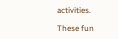activities.

These fun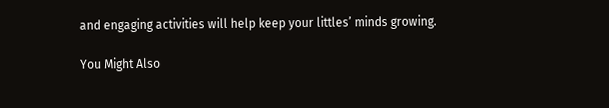and engaging activities will help keep your littles’ minds growing.

You Might Also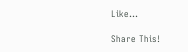Like…

Share This!